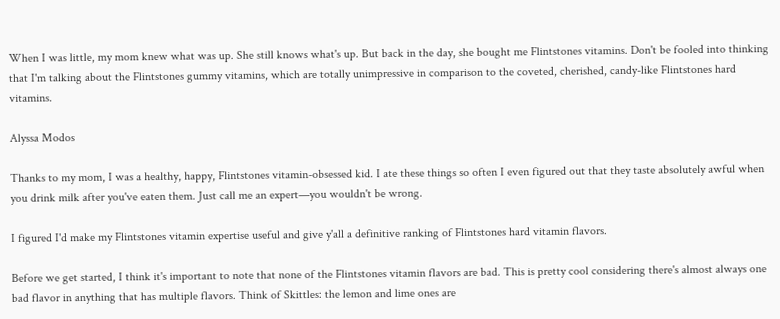When I was little, my mom knew what was up. She still knows what's up. But back in the day, she bought me Flintstones vitamins. Don't be fooled into thinking that I'm talking about the Flintstones gummy vitamins, which are totally unimpressive in comparison to the coveted, cherished, candy-like Flintstones hard vitamins.

Alyssa Modos

Thanks to my mom, I was a healthy, happy, Flintstones vitamin-obsessed kid. I ate these things so often I even figured out that they taste absolutely awful when you drink milk after you've eaten them. Just call me an expert—you wouldn't be wrong.

I figured I'd make my Flintstones vitamin expertise useful and give y'all a definitive ranking of Flintstones hard vitamin flavors.

Before we get started, I think it's important to note that none of the Flintstones vitamin flavors are bad. This is pretty cool considering there's almost always one bad flavor in anything that has multiple flavors. Think of Skittles: the lemon and lime ones are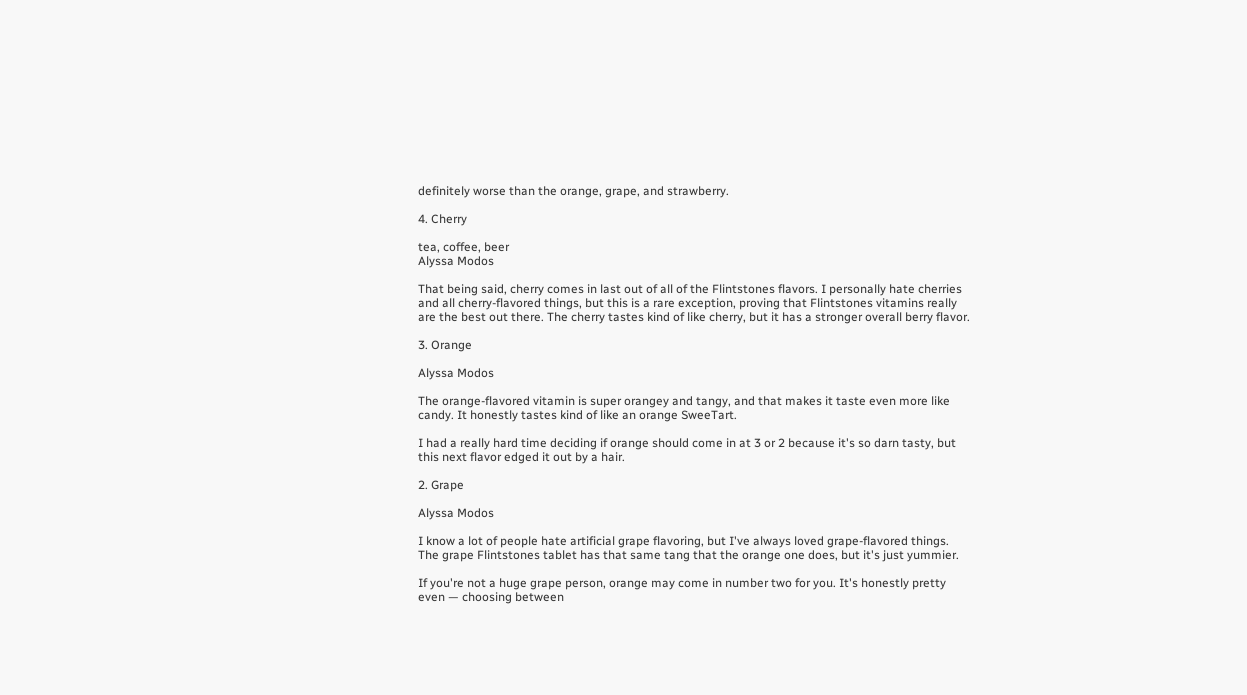definitely worse than the orange, grape, and strawberry.

4. Cherry

tea, coffee, beer
Alyssa Modos

That being said, cherry comes in last out of all of the Flintstones flavors. I personally hate cherries and all cherry-flavored things, but this is a rare exception, proving that Flintstones vitamins really are the best out there. The cherry tastes kind of like cherry, but it has a stronger overall berry flavor.

3. Orange

Alyssa Modos

The orange-flavored vitamin is super orangey and tangy, and that makes it taste even more like candy. It honestly tastes kind of like an orange SweeTart.

I had a really hard time deciding if orange should come in at 3 or 2 because it's so darn tasty, but this next flavor edged it out by a hair.

2. Grape

Alyssa Modos

I know a lot of people hate artificial grape flavoring, but I've always loved grape-flavored things. The grape Flintstones tablet has that same tang that the orange one does, but it's just yummier.

If you're not a huge grape person, orange may come in number two for you. It's honestly pretty even — choosing between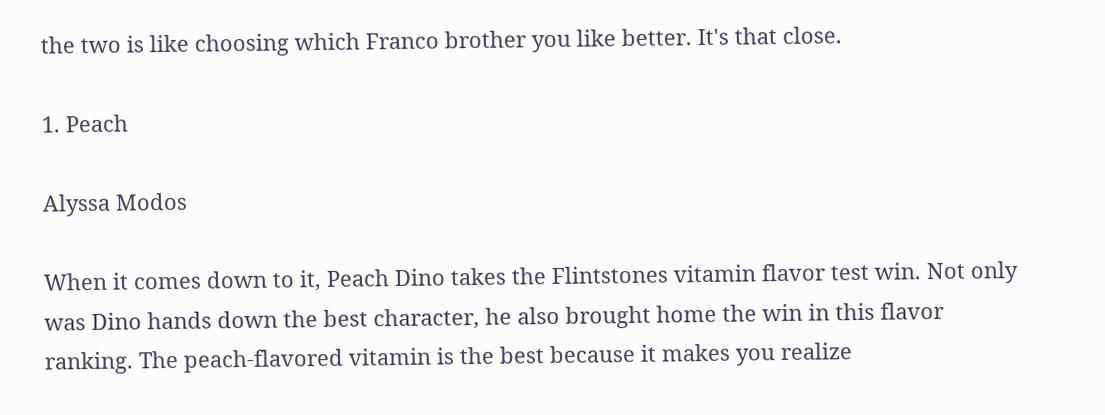the two is like choosing which Franco brother you like better. It's that close.

1. Peach

Alyssa Modos

When it comes down to it, Peach Dino takes the Flintstones vitamin flavor test win. Not only was Dino hands down the best character, he also brought home the win in this flavor ranking. The peach-flavored vitamin is the best because it makes you realize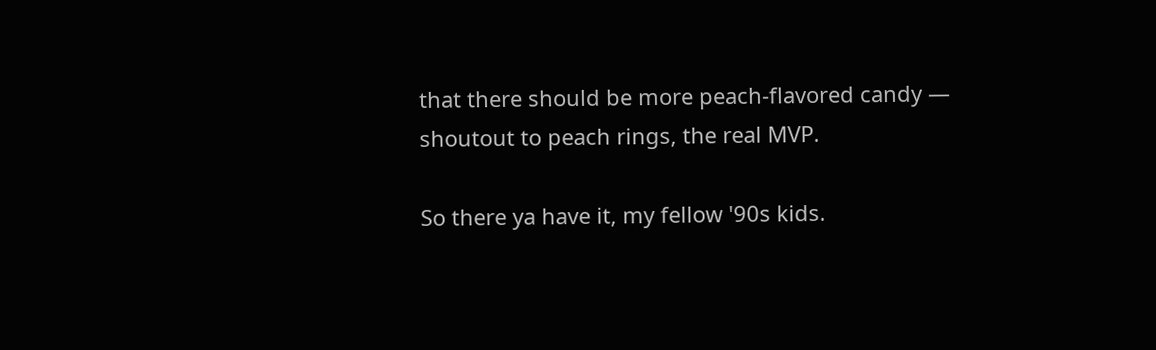that there should be more peach-flavored candy — shoutout to peach rings, the real MVP.

So there ya have it, my fellow '90s kids.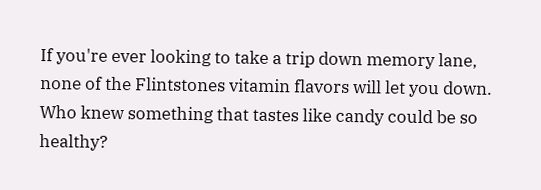If you're ever looking to take a trip down memory lane, none of the Flintstones vitamin flavors will let you down. Who knew something that tastes like candy could be so healthy?